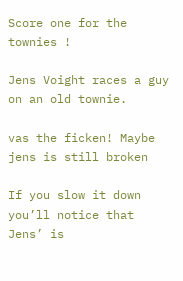Score one for the townies !

Jens Voight races a guy on an old townie.

vas the ficken! Maybe jens is still broken

If you slow it down you’ll notice that Jens’ is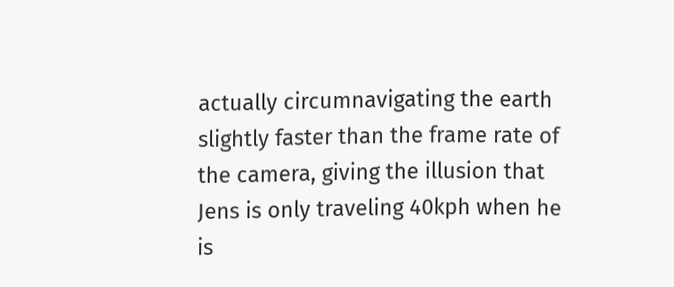actually circumnavigating the earth slightly faster than the frame rate of the camera, giving the illusion that Jens is only traveling 40kph when he is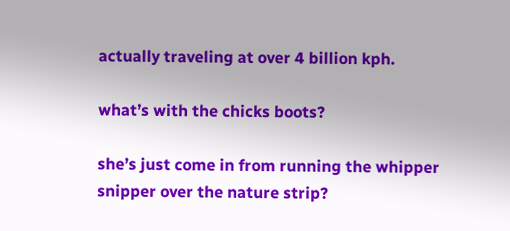actually traveling at over 4 billion kph.

what’s with the chicks boots?

she’s just come in from running the whipper snipper over the nature strip?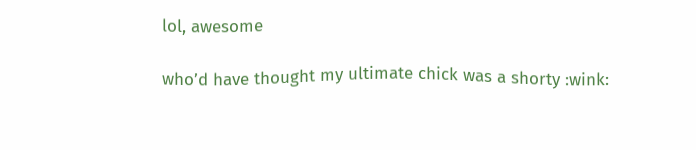lol, awesome

who’d have thought my ultimate chick was a shorty :wink: